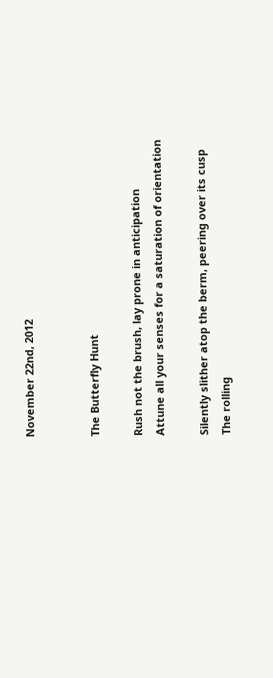November 22nd, 2012


The Butterfly Hunt

Rush not the brush, lay prone in anticipation
Attune all your senses for a saturation of orientation

Silently slither atop the berm, peering over its cusp
The rolling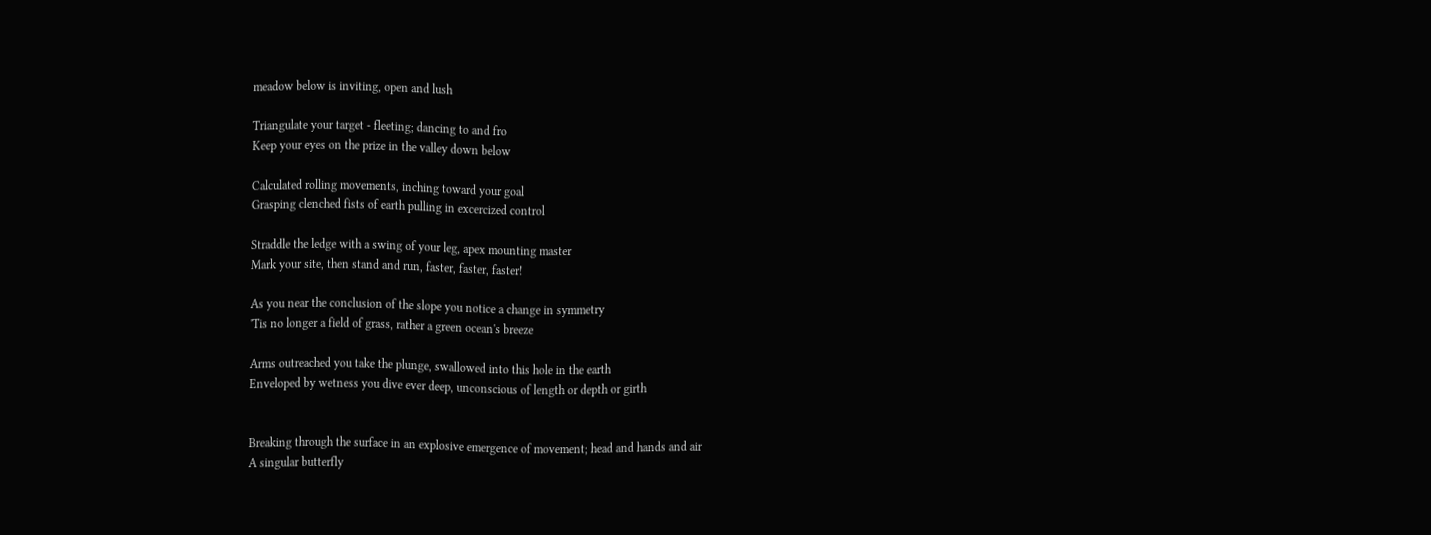meadow below is inviting, open and lush

Triangulate your target - fleeting; dancing to and fro
Keep your eyes on the prize in the valley down below

Calculated rolling movements, inching toward your goal
Grasping clenched fists of earth pulling in excercized control

Straddle the ledge with a swing of your leg, apex mounting master
Mark your site, then stand and run, faster, faster, faster!

As you near the conclusion of the slope you notice a change in symmetry
'Tis no longer a field of grass, rather a green ocean's breeze

Arms outreached you take the plunge, swallowed into this hole in the earth
Enveloped by wetness you dive ever deep, unconscious of length or depth or girth


Breaking through the surface in an explosive emergence of movement; head and hands and air
A singular butterfly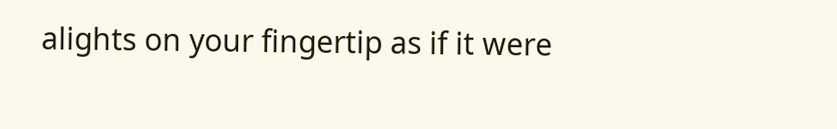alights on your fingertip as if it were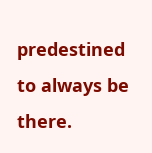predestined to always be there.